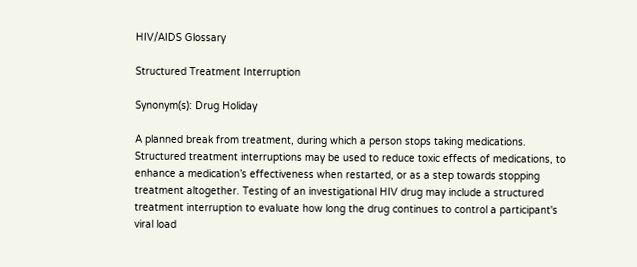HIV/AIDS Glossary

Structured Treatment Interruption

Synonym(s): Drug Holiday

A planned break from treatment, during which a person stops taking medications. Structured treatment interruptions may be used to reduce toxic effects of medications, to enhance a medication’s effectiveness when restarted, or as a step towards stopping treatment altogether. Testing of an investigational HIV drug may include a structured treatment interruption to evaluate how long the drug continues to control a participant's viral load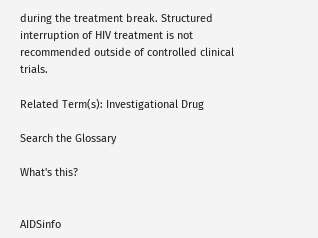during the treatment break. Structured interruption of HIV treatment is not recommended outside of controlled clinical trials.

Related Term(s): Investigational Drug

Search the Glossary

What's this?


AIDSinfo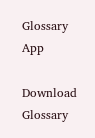Glossary App

Download Glossary